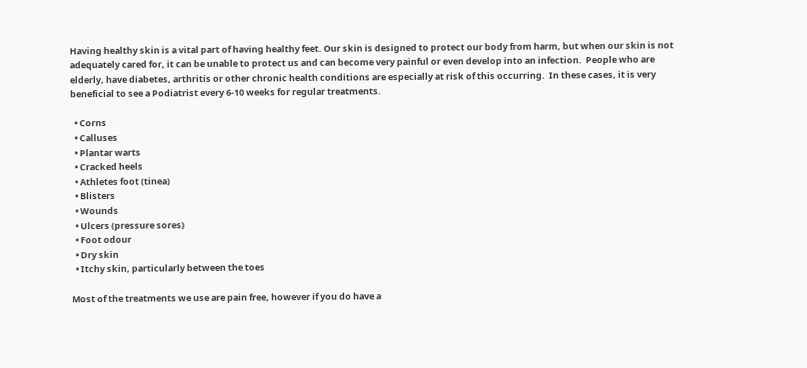Having healthy skin is a vital part of having healthy feet. Our skin is designed to protect our body from harm, but when our skin is not adequately cared for, it can be unable to protect us and can become very painful or even develop into an infection.  People who are elderly, have diabetes, arthritis or other chronic health conditions are especially at risk of this occurring.  In these cases, it is very beneficial to see a Podiatrist every 6-10 weeks for regular treatments.

  • Corns
  • Calluses
  • Plantar warts
  • Cracked heels
  • Athletes foot (tinea)
  • Blisters
  • Wounds
  • Ulcers (pressure sores)
  • Foot odour
  • Dry skin
  • Itchy skin, particularly between the toes

Most of the treatments we use are pain free, however if you do have a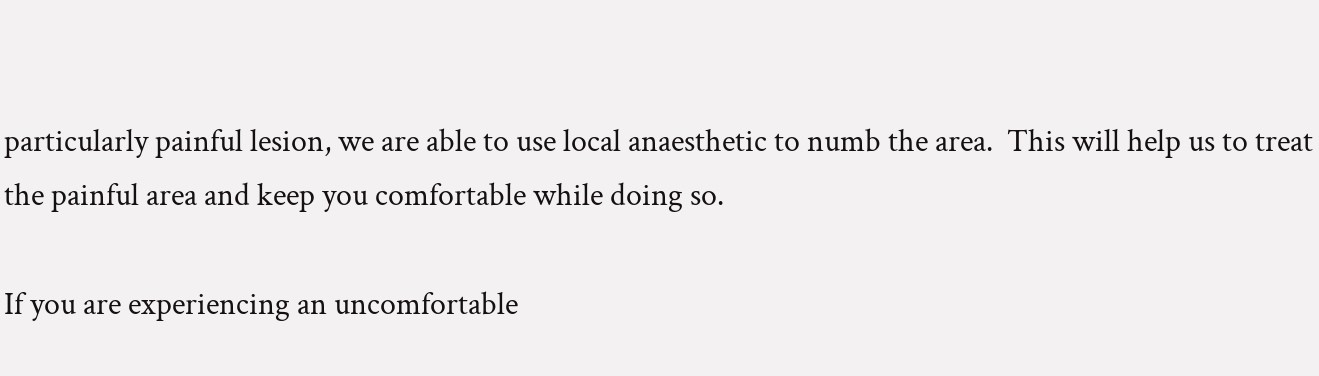particularly painful lesion, we are able to use local anaesthetic to numb the area.  This will help us to treat the painful area and keep you comfortable while doing so.

If you are experiencing an uncomfortable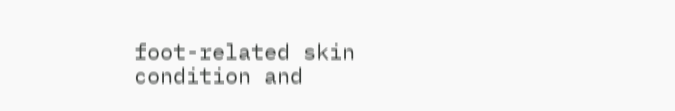foot-related skin condition and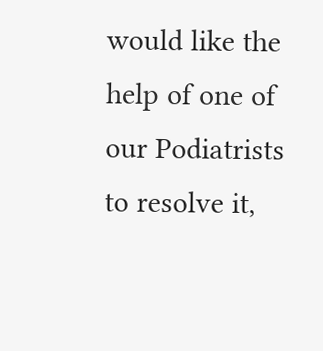would like the help of one of our Podiatrists to resolve it,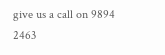give us a call on 9894 2463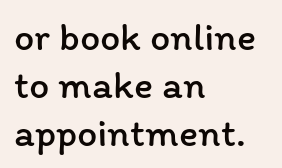or book online to make an appointment.